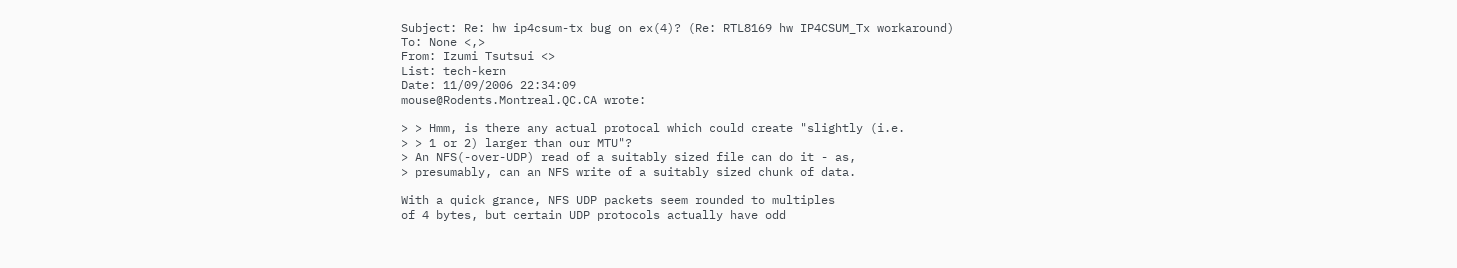Subject: Re: hw ip4csum-tx bug on ex(4)? (Re: RTL8169 hw IP4CSUM_Tx workaround)
To: None <,>
From: Izumi Tsutsui <>
List: tech-kern
Date: 11/09/2006 22:34:09
mouse@Rodents.Montreal.QC.CA wrote:

> > Hmm, is there any actual protocal which could create "slightly (i.e.
> > 1 or 2) larger than our MTU"?
> An NFS(-over-UDP) read of a suitably sized file can do it - as,
> presumably, can an NFS write of a suitably sized chunk of data.

With a quick grance, NFS UDP packets seem rounded to multiples
of 4 bytes, but certain UDP protocols actually have odd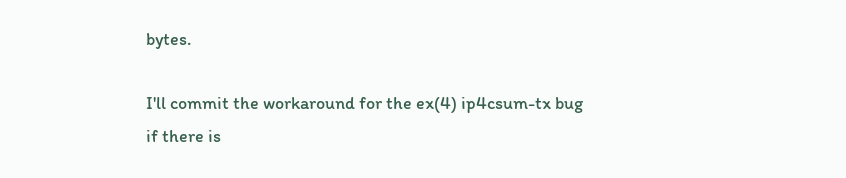bytes.

I'll commit the workaround for the ex(4) ip4csum-tx bug
if there is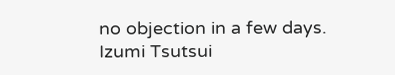no objection in a few days.
Izumi Tsutsui